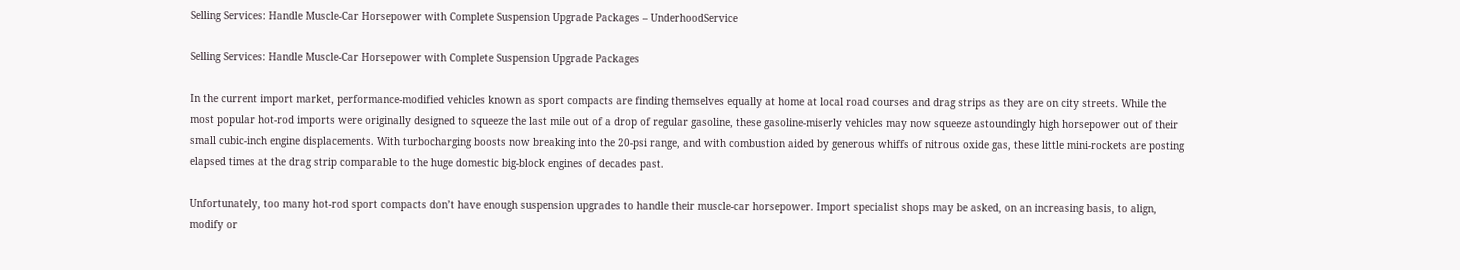Selling Services: Handle Muscle-Car Horsepower with Complete Suspension Upgrade Packages – UnderhoodService

Selling Services: Handle Muscle-Car Horsepower with Complete Suspension Upgrade Packages

In the current import market, performance-modified vehicles known as sport compacts are finding themselves equally at home at local road courses and drag strips as they are on city streets. While the most popular hot-rod imports were originally designed to squeeze the last mile out of a drop of regular gasoline, these gasoline-miserly vehicles may now squeeze astoundingly high horsepower out of their small cubic-inch engine displacements. With turbocharging boosts now breaking into the 20-psi range, and with combustion aided by generous whiffs of nitrous oxide gas, these little mini-rockets are posting elapsed times at the drag strip comparable to the huge domestic big-block engines of decades past.

Unfortunately, too many hot-rod sport compacts don’t have enough suspension upgrades to handle their muscle-car horsepower. Import specialist shops may be asked, on an increasing basis, to align, modify or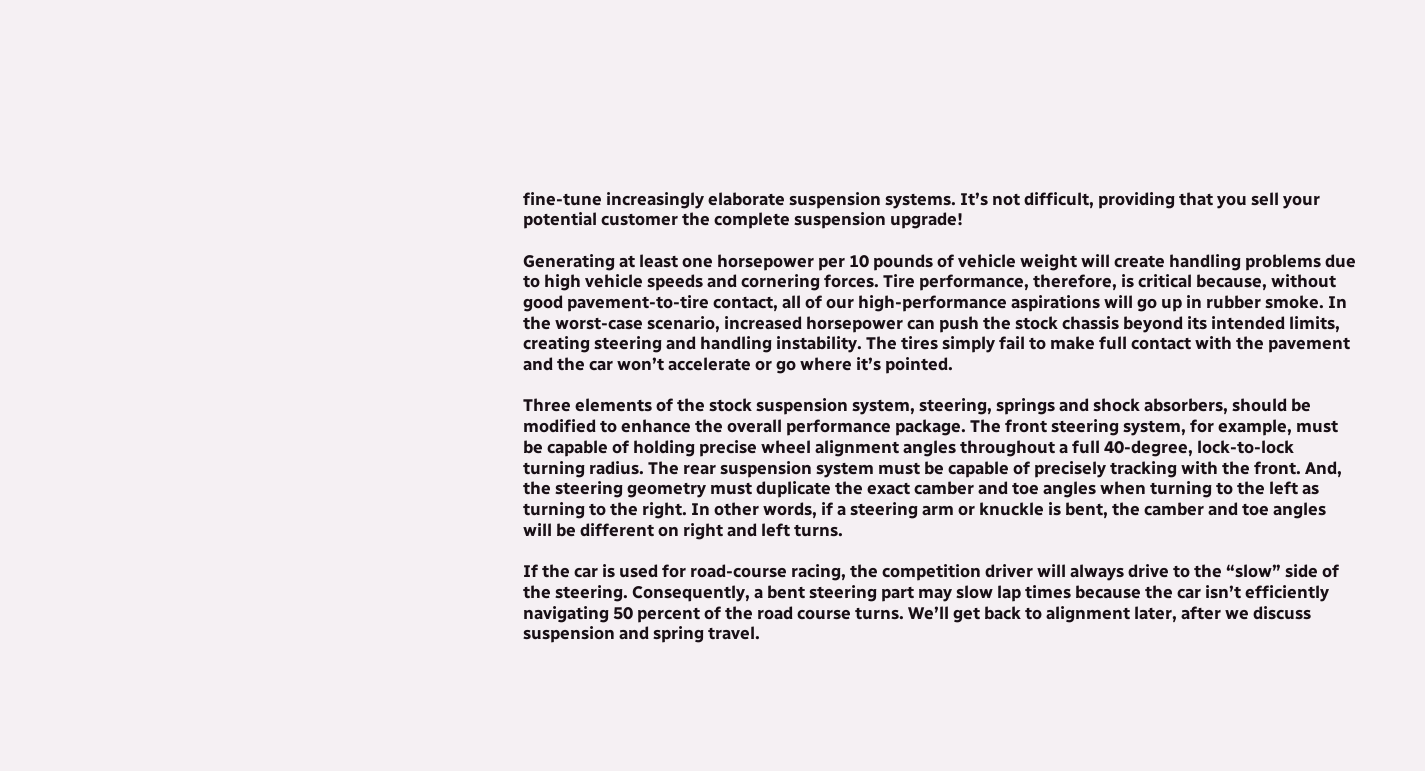fine-tune increasingly elaborate suspension systems. It’s not difficult, providing that you sell your potential customer the complete suspension upgrade!

Generating at least one horsepower per 10 pounds of vehicle weight will create handling problems due to high vehicle speeds and cornering forces. Tire performance, therefore, is critical because, without good pavement-to-tire contact, all of our high-performance aspirations will go up in rubber smoke. In the worst-case scenario, increased horsepower can push the stock chassis beyond its intended limits, creating steering and handling instability. The tires simply fail to make full contact with the pavement and the car won’t accelerate or go where it’s pointed.

Three elements of the stock suspension system, steering, springs and shock absorbers, should be modified to enhance the overall performance package. The front steering system, for example, must be capable of holding precise wheel alignment angles throughout a full 40-degree, lock-to-lock turning radius. The rear suspension system must be capable of precisely tracking with the front. And, the steering geometry must duplicate the exact camber and toe angles when turning to the left as turning to the right. In other words, if a steering arm or knuckle is bent, the camber and toe angles will be different on right and left turns.

If the car is used for road-course racing, the competition driver will always drive to the “slow” side of the steering. Consequently, a bent steering part may slow lap times because the car isn’t efficiently navigating 50 percent of the road course turns. We’ll get back to alignment later, after we discuss suspension and spring travel.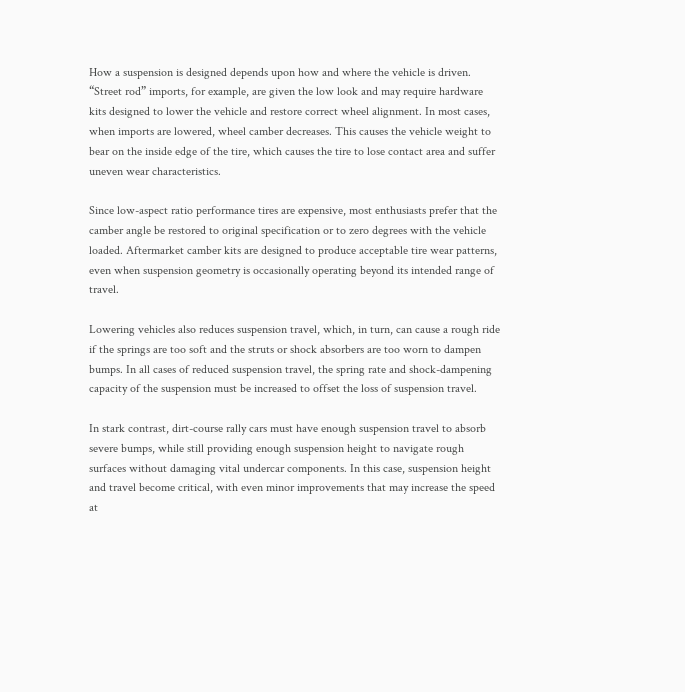How a suspension is designed depends upon how and where the vehicle is driven. “Street rod” imports, for example, are given the low look and may require hardware kits designed to lower the vehicle and restore correct wheel alignment. In most cases, when imports are lowered, wheel camber decreases. This causes the vehicle weight to bear on the inside edge of the tire, which causes the tire to lose contact area and suffer uneven wear characteristics.

Since low-aspect ratio performance tires are expensive, most enthusiasts prefer that the camber angle be restored to original specification or to zero degrees with the vehicle loaded. Aftermarket camber kits are designed to produce acceptable tire wear patterns, even when suspension geometry is occasionally operating beyond its intended range of travel.

Lowering vehicles also reduces suspension travel, which, in turn, can cause a rough ride if the springs are too soft and the struts or shock absorbers are too worn to dampen bumps. In all cases of reduced suspension travel, the spring rate and shock-dampening capacity of the suspension must be increased to offset the loss of suspension travel.

In stark contrast, dirt-course rally cars must have enough suspension travel to absorb severe bumps, while still providing enough suspension height to navigate rough surfaces without damaging vital undercar components. In this case, suspension height and travel become critical, with even minor improvements that may increase the speed at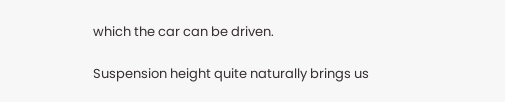which the car can be driven.

Suspension height quite naturally brings us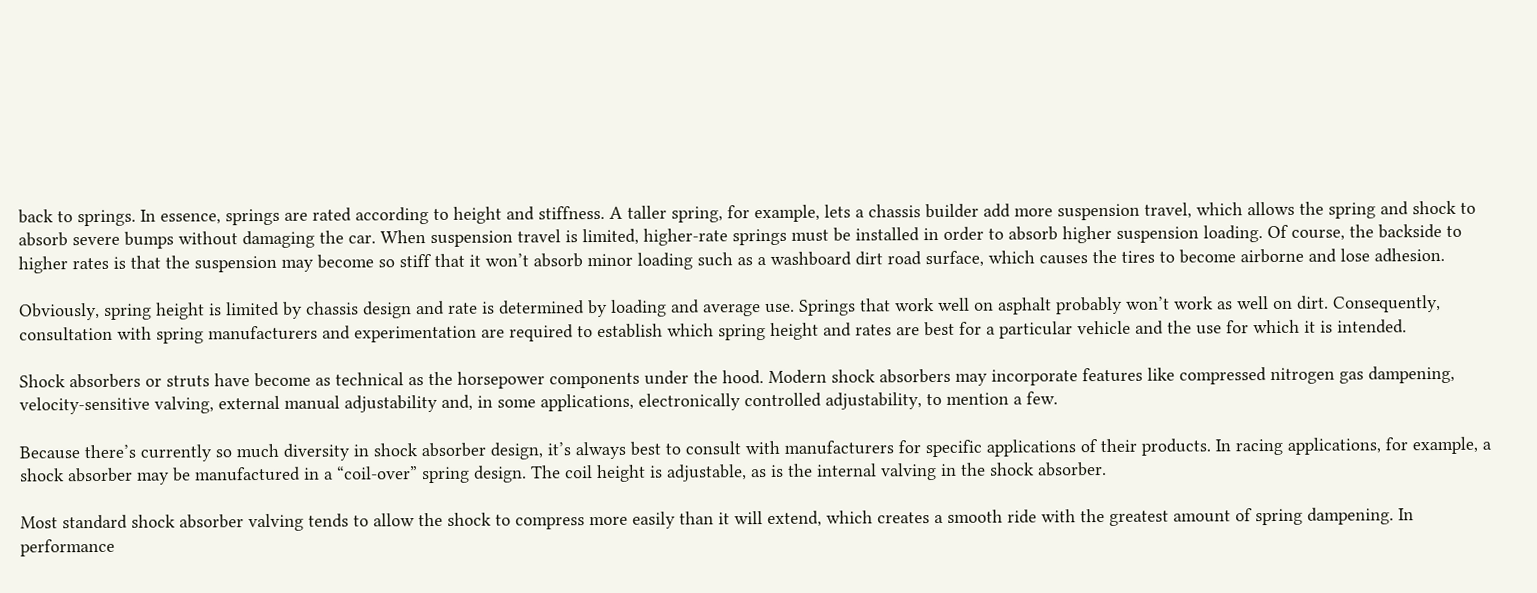back to springs. In essence, springs are rated according to height and stiffness. A taller spring, for example, lets a chassis builder add more suspension travel, which allows the spring and shock to absorb severe bumps without damaging the car. When suspension travel is limited, higher-rate springs must be installed in order to absorb higher suspension loading. Of course, the backside to higher rates is that the suspension may become so stiff that it won’t absorb minor loading such as a washboard dirt road surface, which causes the tires to become airborne and lose adhesion.

Obviously, spring height is limited by chassis design and rate is determined by loading and average use. Springs that work well on asphalt probably won’t work as well on dirt. Consequently, consultation with spring manufacturers and experimentation are required to establish which spring height and rates are best for a particular vehicle and the use for which it is intended.

Shock absorbers or struts have become as technical as the horsepower components under the hood. Modern shock absorbers may incorporate features like compressed nitrogen gas dampening, velocity-sensitive valving, external manual adjustability and, in some applications, electronically controlled adjustability, to mention a few.

Because there’s currently so much diversity in shock absorber design, it’s always best to consult with manufacturers for specific applications of their products. In racing applications, for example, a shock absorber may be manufactured in a “coil-over” spring design. The coil height is adjustable, as is the internal valving in the shock absorber.

Most standard shock absorber valving tends to allow the shock to compress more easily than it will extend, which creates a smooth ride with the greatest amount of spring dampening. In performance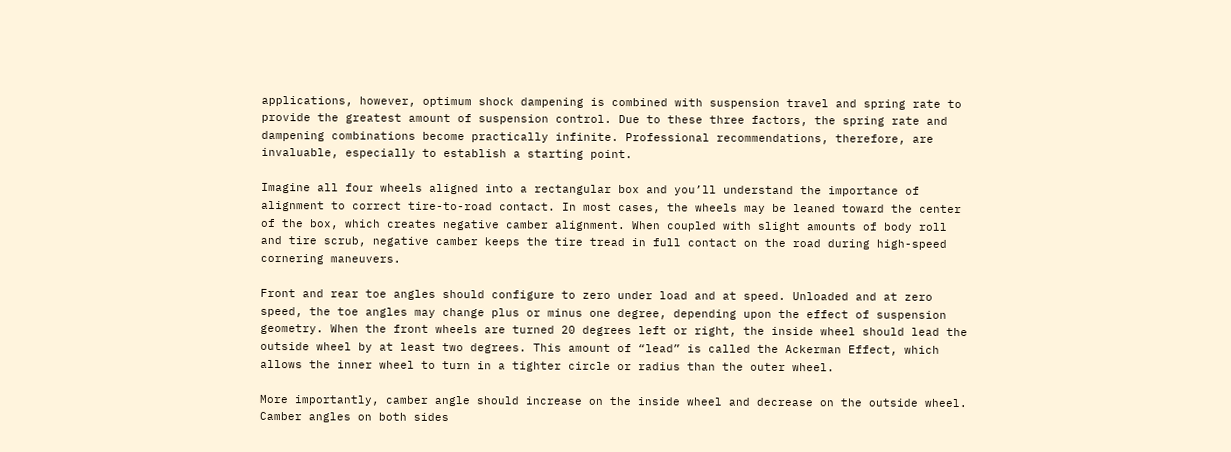applications, however, optimum shock dampening is combined with suspension travel and spring rate to provide the greatest amount of suspension control. Due to these three factors, the spring rate and dampening combinations become practically infinite. Professional recommendations, therefore, are invaluable, especially to establish a starting point.

Imagine all four wheels aligned into a rectangular box and you’ll understand the importance of alignment to correct tire-to-road contact. In most cases, the wheels may be leaned toward the center of the box, which creates negative camber alignment. When coupled with slight amounts of body roll and tire scrub, negative camber keeps the tire tread in full contact on the road during high-speed cornering maneuvers.

Front and rear toe angles should configure to zero under load and at speed. Unloaded and at zero speed, the toe angles may change plus or minus one degree, depending upon the effect of suspension geometry. When the front wheels are turned 20 degrees left or right, the inside wheel should lead the outside wheel by at least two degrees. This amount of “lead” is called the Ackerman Effect, which allows the inner wheel to turn in a tighter circle or radius than the outer wheel.

More importantly, camber angle should increase on the inside wheel and decrease on the outside wheel. Camber angles on both sides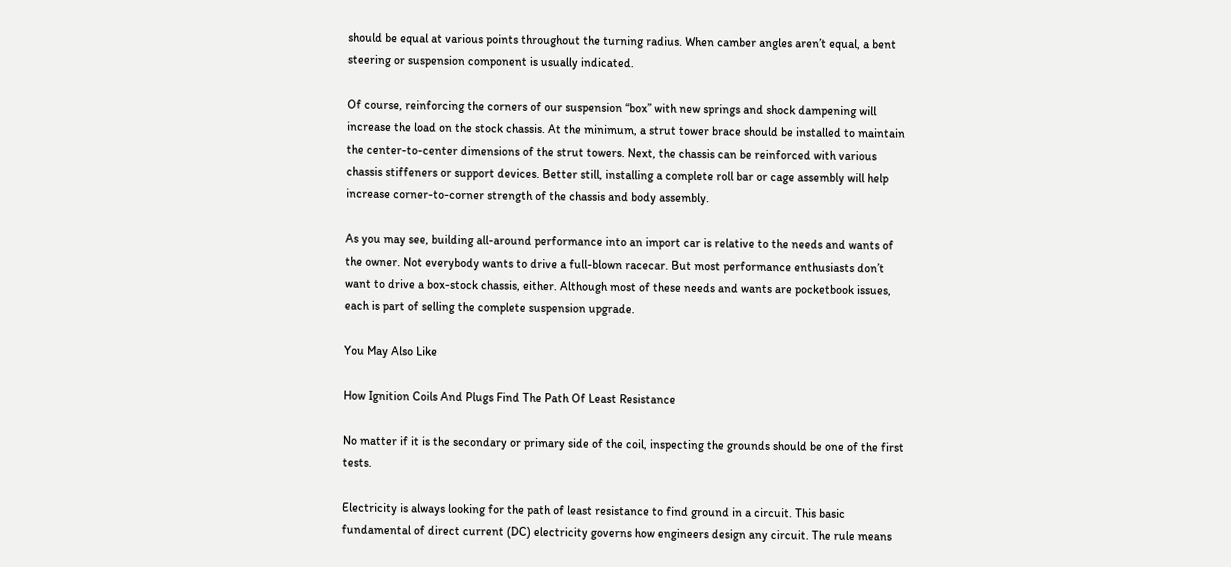should be equal at various points throughout the turning radius. When camber angles aren’t equal, a bent steering or suspension component is usually indicated.

Of course, reinforcing the corners of our suspension “box” with new springs and shock dampening will increase the load on the stock chassis. At the minimum, a strut tower brace should be installed to maintain the center-to-center dimensions of the strut towers. Next, the chassis can be reinforced with various chassis stiffeners or support devices. Better still, installing a complete roll bar or cage assembly will help increase corner-to-corner strength of the chassis and body assembly.

As you may see, building all-around performance into an import car is relative to the needs and wants of the owner. Not everybody wants to drive a full-blown racecar. But most performance enthusiasts don’t want to drive a box-stock chassis, either. Although most of these needs and wants are pocketbook issues, each is part of selling the complete suspension upgrade.

You May Also Like

How Ignition Coils And Plugs Find The Path Of Least Resistance

No matter if it is the secondary or primary side of the coil, inspecting the grounds should be one of the first tests.

Electricity is always looking for the path of least resistance to find ground in a circuit. This basic fundamental of direct current (DC) electricity governs how engineers design any circuit. The rule means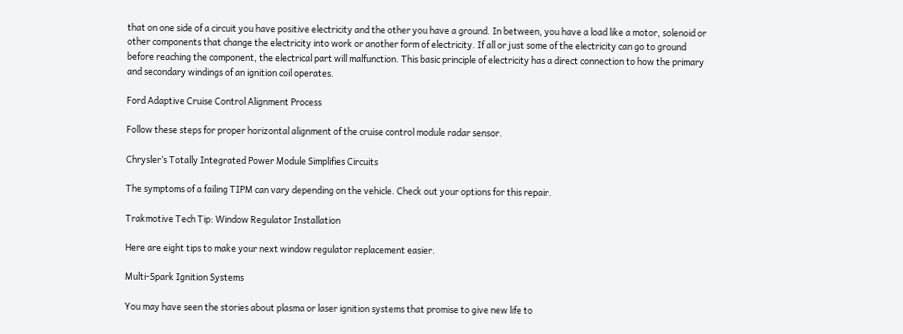that on one side of a circuit you have positive electricity and the other you have a ground. In between, you have a load like a motor, solenoid or other components that change the electricity into work or another form of electricity. If all or just some of the electricity can go to ground before reaching the component, the electrical part will malfunction. This basic principle of electricity has a direct connection to how the primary and secondary windings of an ignition coil operates.

Ford Adaptive Cruise Control Alignment Process

Follow these steps for proper horizontal alignment of the cruise control module radar sensor.

Chrysler’s Totally Integrated Power Module Simplifies Circuits

The symptoms of a failing TIPM can vary depending on the vehicle. Check out your options for this repair.

Trakmotive Tech Tip: Window Regulator Installation

Here are eight tips to make your next window regulator replacement easier.

Multi-Spark Ignition Systems

You may have seen the stories about plasma or laser ignition systems that promise to give new life to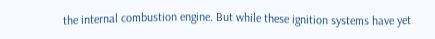the internal combustion engine. But while these ignition systems have yet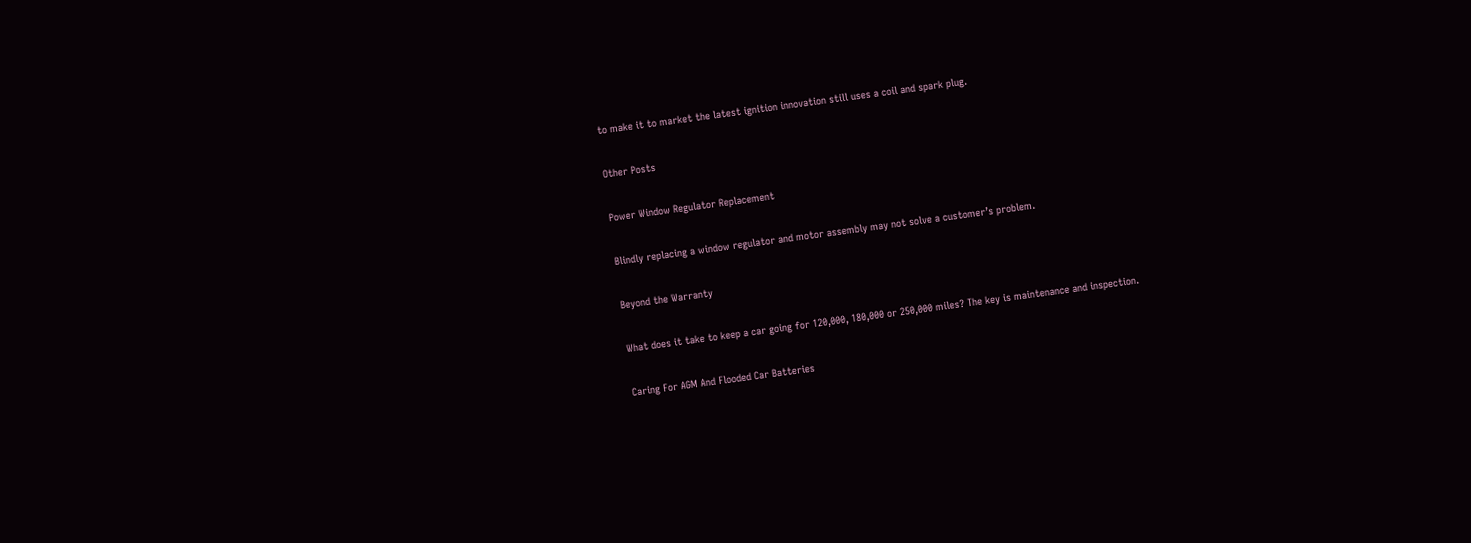to make it to market the latest ignition innovation still uses a coil and spark plug.

Other Posts

Power Window Regulator Replacement

Blindly replacing a window regulator and motor assembly may not solve a customer’s problem.

Beyond the Warranty

What does it take to keep a car going for 120,000, 180,000 or 250,000 miles? The key is maintenance and inspection.

Caring For AGM And Flooded Car Batteries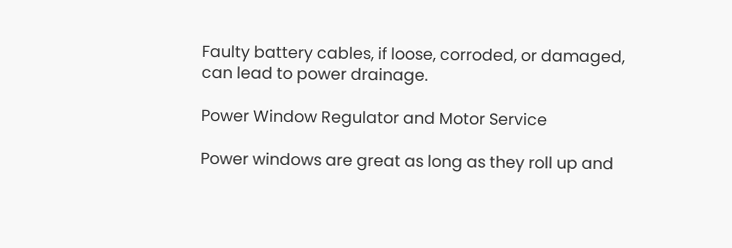Faulty battery cables, if loose, corroded, or damaged, can lead to power drainage.

Power Window Regulator and Motor Service

Power windows are great as long as they roll up and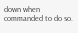down when commanded to do so.